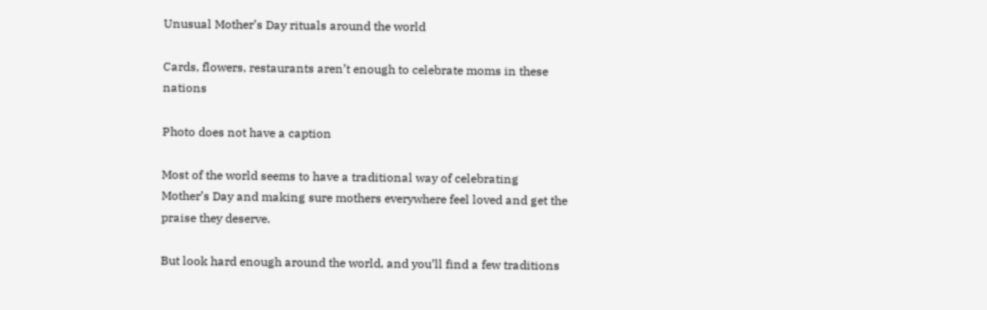Unusual Mother’s Day rituals around the world

Cards, flowers, restaurants aren’t enough to celebrate moms in these nations

Photo does not have a caption

Most of the world seems to have a traditional way of celebrating Mother’s Day and making sure mothers everywhere feel loved and get the praise they deserve.

But look hard enough around the world, and you’ll find a few traditions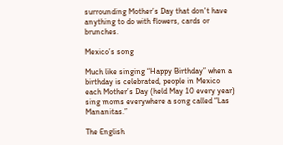surrounding Mother’s Day that don't have anything to do with flowers, cards or brunches.

Mexico’s song

Much like singing “Happy Birthday” when a birthday is celebrated, people in Mexico each Mother’s Day (held May 10 every year) sing moms everywhere a song called “Las Mananitas.”

The English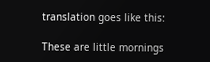translation goes like this:

These are little mornings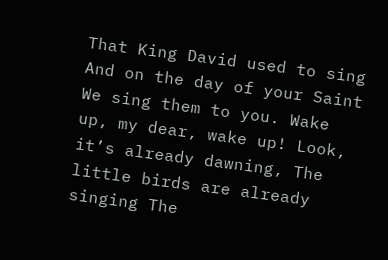That King David used to sing And on the day of your Saint We sing them to you. Wake up, my dear, wake up! Look, it’s already dawning, The little birds are already singing The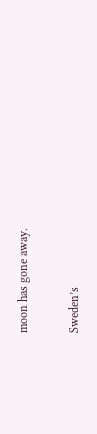moon has gone away.

Sweden’s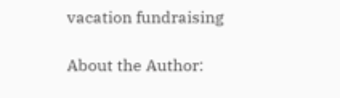vacation fundraising

About the Author: